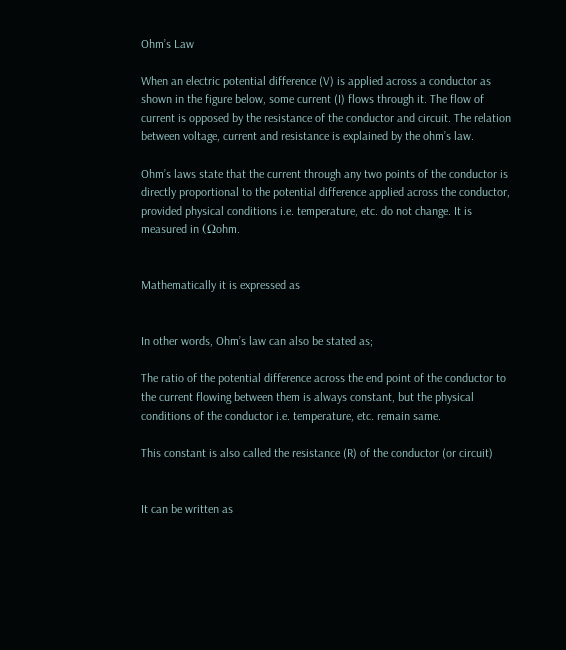Ohm’s Law

When an electric potential difference (V) is applied across a conductor as shown in the figure below, some current (I) flows through it. The flow of current is opposed by the resistance of the conductor and circuit. The relation between voltage, current and resistance is explained by the ohm’s law.

Ohm’s laws state that the current through any two points of the conductor is directly proportional to the potential difference applied across the conductor, provided physical conditions i.e. temperature, etc. do not change. It is measured in (Ωohm.


Mathematically it is expressed as


In other words, Ohm’s law can also be stated as;

The ratio of the potential difference across the end point of the conductor to the current flowing between them is always constant, but the physical conditions of the conductor i.e. temperature, etc. remain same.

This constant is also called the resistance (R) of the conductor (or circuit)


It can be written as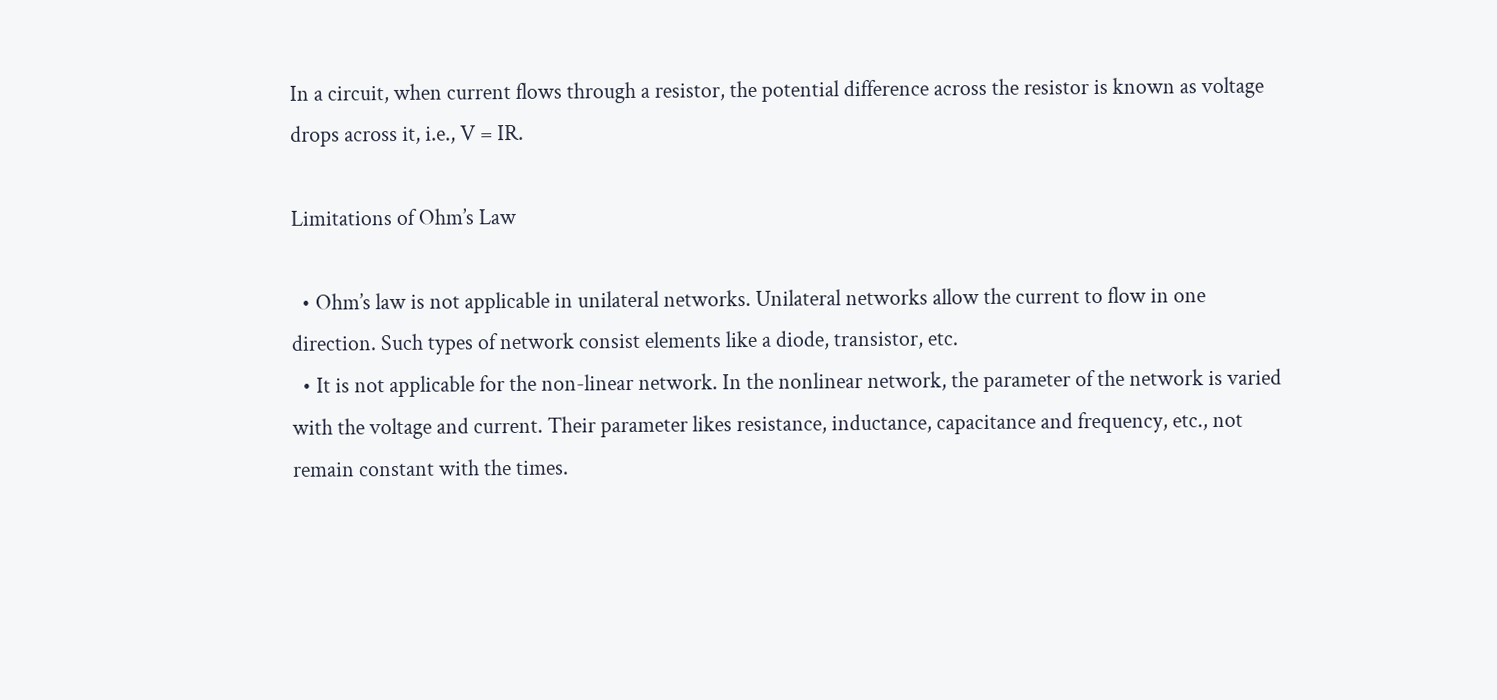In a circuit, when current flows through a resistor, the potential difference across the resistor is known as voltage drops across it, i.e., V = IR.

Limitations of Ohm’s Law

  • Ohm’s law is not applicable in unilateral networks. Unilateral networks allow the current to flow in one direction. Such types of network consist elements like a diode, transistor, etc.
  • It is not applicable for the non-linear network. In the nonlinear network, the parameter of the network is varied with the voltage and current. Their parameter likes resistance, inductance, capacitance and frequency, etc., not remain constant with the times.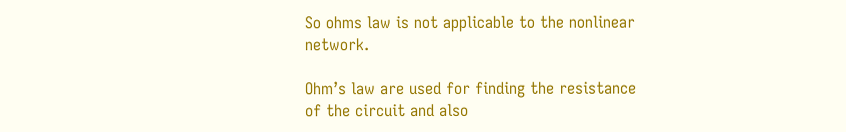So ohms law is not applicable to the nonlinear network.

Ohm’s law are used for finding the resistance of the circuit and also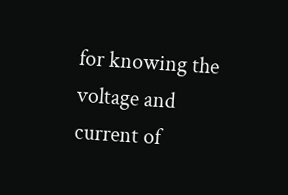for knowing the voltage and current of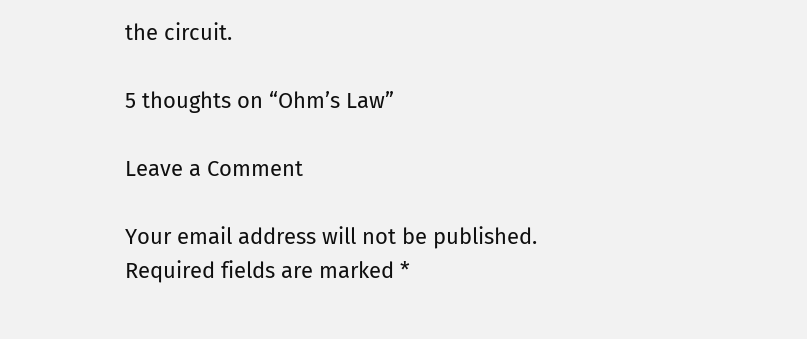the circuit.

5 thoughts on “Ohm’s Law”

Leave a Comment

Your email address will not be published. Required fields are marked *